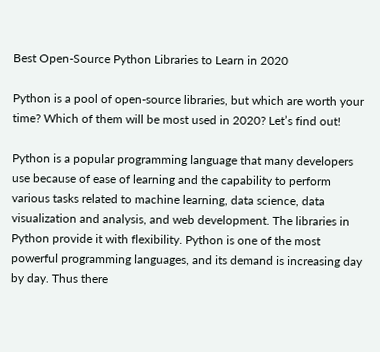Best Open-Source Python Libraries to Learn in 2020

Python is a pool of open-source libraries, but which are worth your time? Which of them will be most used in 2020? Let’s find out!

Python is a popular programming language that many developers use because of ease of learning and the capability to perform various tasks related to machine learning, data science, data visualization and analysis, and web development. The libraries in Python provide it with flexibility. Python is one of the most powerful programming languages, and its demand is increasing day by day. Thus there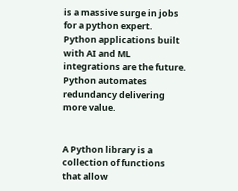is a massive surge in jobs for a python expert. Python applications built with AI and ML integrations are the future. Python automates redundancy delivering more value.


A Python library is a collection of functions that allow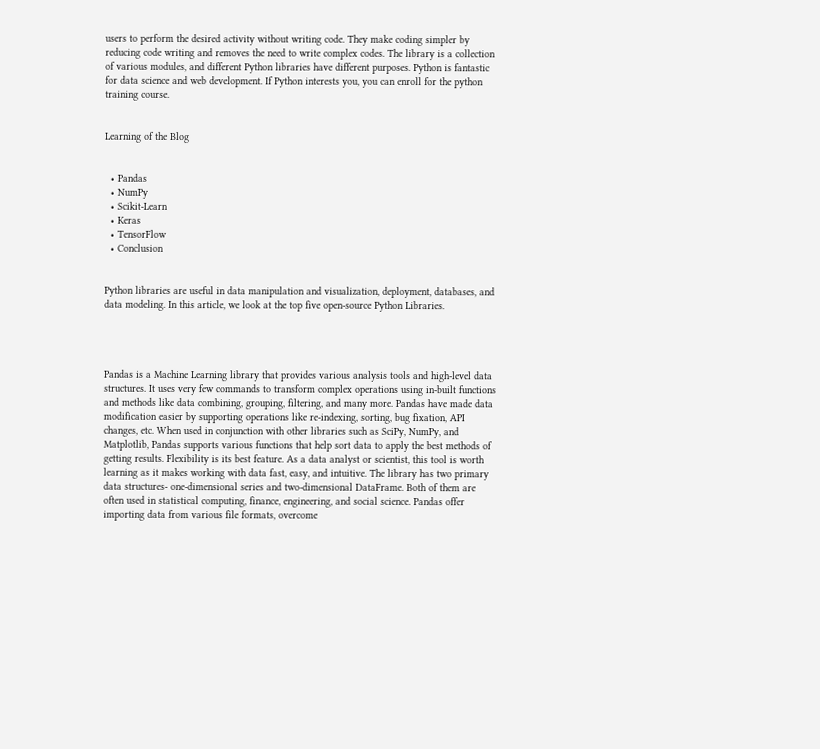users to perform the desired activity without writing code. They make coding simpler by reducing code writing and removes the need to write complex codes. The library is a collection of various modules, and different Python libraries have different purposes. Python is fantastic for data science and web development. If Python interests you, you can enroll for the python training course.


Learning of the Blog


  • Pandas
  • NumPy
  • Scikit-Learn
  • Keras
  • TensorFlow
  • Conclusion


Python libraries are useful in data manipulation and visualization, deployment, databases, and data modeling. In this article, we look at the top five open-source Python Libraries.




Pandas is a Machine Learning library that provides various analysis tools and high-level data structures. It uses very few commands to transform complex operations using in-built functions and methods like data combining, grouping, filtering, and many more. Pandas have made data modification easier by supporting operations like re-indexing, sorting, bug fixation, API changes, etc. When used in conjunction with other libraries such as SciPy, NumPy, and Matplotlib, Pandas supports various functions that help sort data to apply the best methods of getting results. Flexibility is its best feature. As a data analyst or scientist, this tool is worth learning as it makes working with data fast, easy, and intuitive. The library has two primary data structures- one-dimensional series and two-dimensional DataFrame. Both of them are often used in statistical computing, finance, engineering, and social science. Pandas offer importing data from various file formats, overcome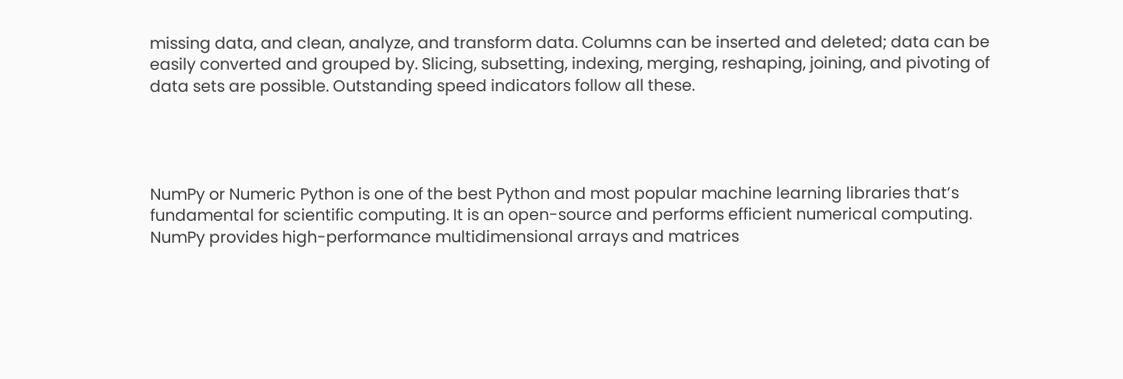missing data, and clean, analyze, and transform data. Columns can be inserted and deleted; data can be easily converted and grouped by. Slicing, subsetting, indexing, merging, reshaping, joining, and pivoting of data sets are possible. Outstanding speed indicators follow all these.




NumPy or Numeric Python is one of the best Python and most popular machine learning libraries that’s fundamental for scientific computing. It is an open-source and performs efficient numerical computing. NumPy provides high-performance multidimensional arrays and matrices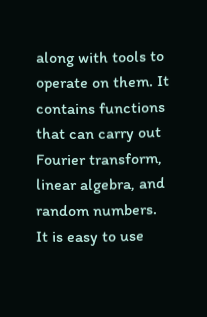along with tools to operate on them. It contains functions that can carry out Fourier transform, linear algebra, and random numbers. It is easy to use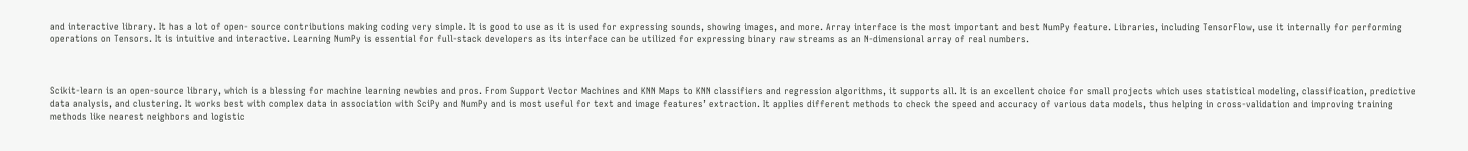and interactive library. It has a lot of open- source contributions making coding very simple. It is good to use as it is used for expressing sounds, showing images, and more. Array interface is the most important and best NumPy feature. Libraries, including TensorFlow, use it internally for performing operations on Tensors. It is intuitive and interactive. Learning NumPy is essential for full-stack developers as its interface can be utilized for expressing binary raw streams as an N-dimensional array of real numbers.



Scikit-learn is an open-source library, which is a blessing for machine learning newbies and pros. From Support Vector Machines and KNN Maps to KNN classifiers and regression algorithms, it supports all. It is an excellent choice for small projects which uses statistical modeling, classification, predictive data analysis, and clustering. It works best with complex data in association with SciPy and NumPy and is most useful for text and image features’ extraction. It applies different methods to check the speed and accuracy of various data models, thus helping in cross-validation and improving training methods like nearest neighbors and logistic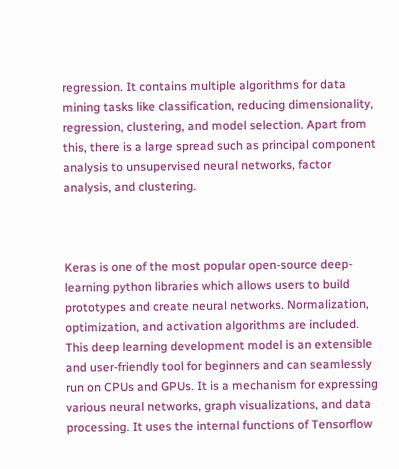regression. It contains multiple algorithms for data mining tasks like classification, reducing dimensionality, regression, clustering, and model selection. Apart from this, there is a large spread such as principal component analysis to unsupervised neural networks, factor analysis, and clustering.



Keras is one of the most popular open-source deep-learning python libraries which allows users to build prototypes and create neural networks. Normalization, optimization, and activation algorithms are included. This deep learning development model is an extensible and user-friendly tool for beginners and can seamlessly run on CPUs and GPUs. It is a mechanism for expressing various neural networks, graph visualizations, and data processing. It uses the internal functions of Tensorflow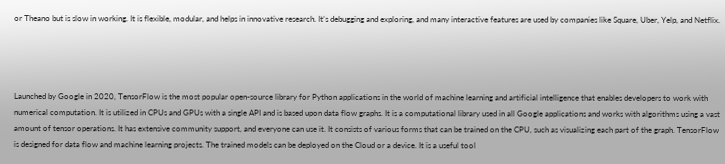or Theano but is slow in working. It is flexible, modular, and helps in innovative research. It’s debugging and exploring, and many interactive features are used by companies like Square, Uber, Yelp, and Netflix.




Launched by Google in 2020, TensorFlow is the most popular open-source library for Python applications in the world of machine learning and artificial intelligence that enables developers to work with numerical computation. It is utilized in CPUs and GPUs with a single API and is based upon data flow graphs. It is a computational library used in all Google applications and works with algorithms using a vast amount of tensor operations. It has extensive community support, and everyone can use it. It consists of various forms that can be trained on the CPU, such as visualizing each part of the graph. TensorFlow is designed for data flow and machine learning projects. The trained models can be deployed on the Cloud or a device. It is a useful tool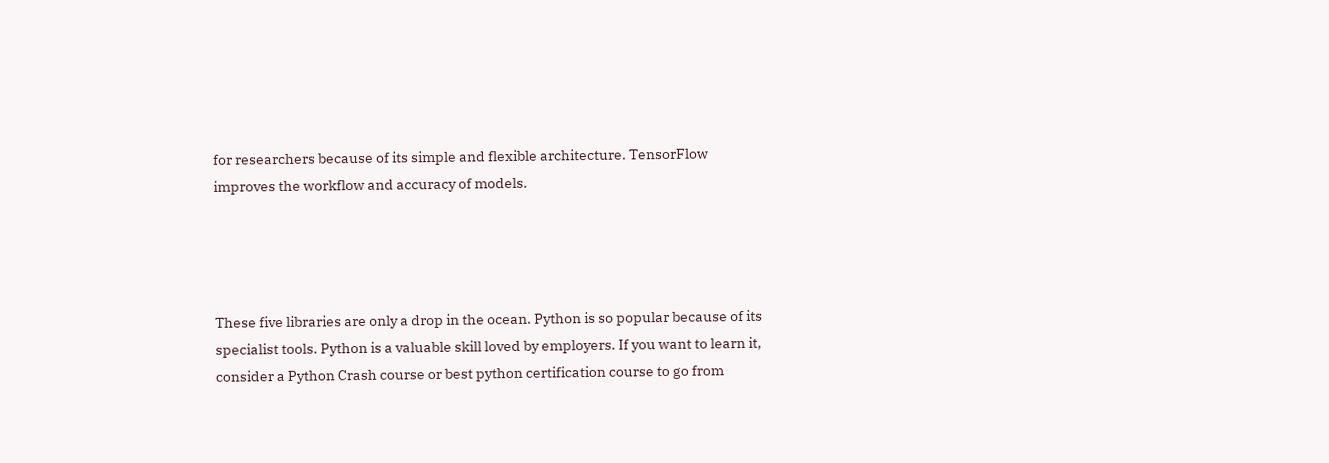for researchers because of its simple and flexible architecture. TensorFlow improves the workflow and accuracy of models.




These five libraries are only a drop in the ocean. Python is so popular because of its specialist tools. Python is a valuable skill loved by employers. If you want to learn it, consider a Python Crash course or best python certification course to go from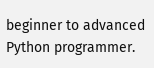beginner to advanced Python programmer.